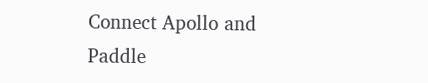Connect Apollo and Paddle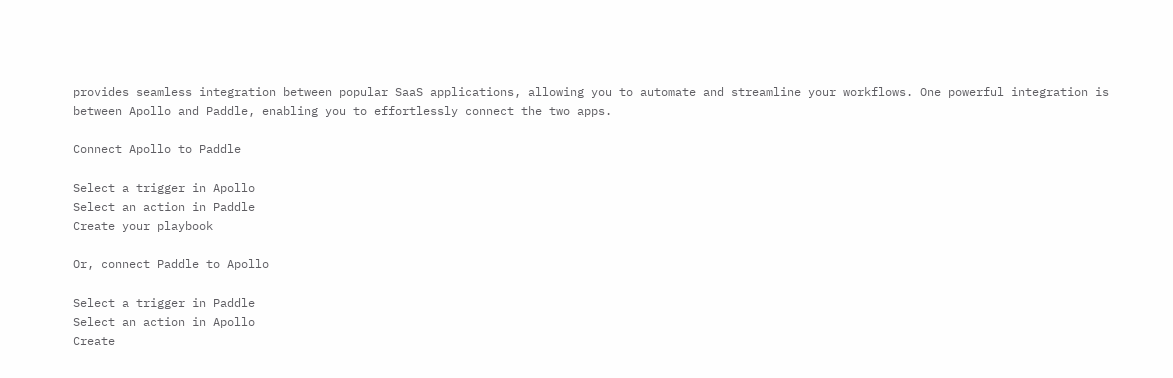provides seamless integration between popular SaaS applications, allowing you to automate and streamline your workflows. One powerful integration is between Apollo and Paddle, enabling you to effortlessly connect the two apps.

Connect Apollo to Paddle

Select a trigger in Apollo
Select an action in Paddle
Create your playbook

Or, connect Paddle to Apollo

Select a trigger in Paddle
Select an action in Apollo
Create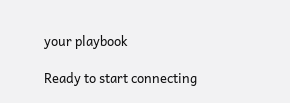your playbook

Ready to start connecting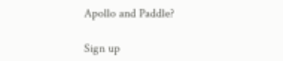Apollo and Paddle?

Sign up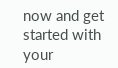now and get started with your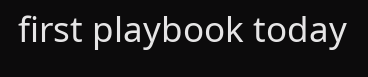first playbook today